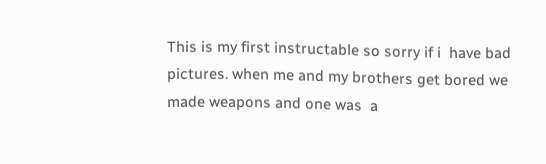This is my first instructable so sorry if i  have bad pictures. when me and my brothers get bored we made weapons and one was  a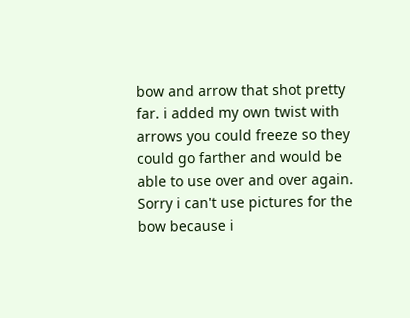bow and arrow that shot pretty far. i added my own twist with arrows you could freeze so they could go farther and would be able to use over and over again. Sorry i can't use pictures for the bow because i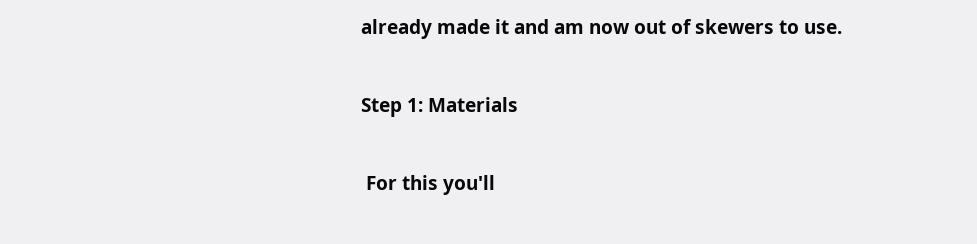already made it and am now out of skewers to use.

Step 1: Materials

 For this you'll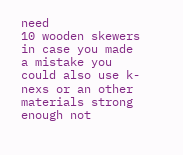need
10 wooden skewers in case you made a mistake you could also use k-nexs or an other materials strong enough not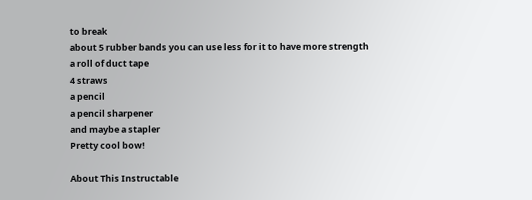to break
about 5 rubber bands you can use less for it to have more strength
a roll of duct tape
4 straws
a pencil
a pencil sharpener
and maybe a stapler
Pretty cool bow!

About This Instructable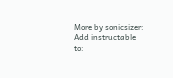More by sonicsizer:
Add instructable to: